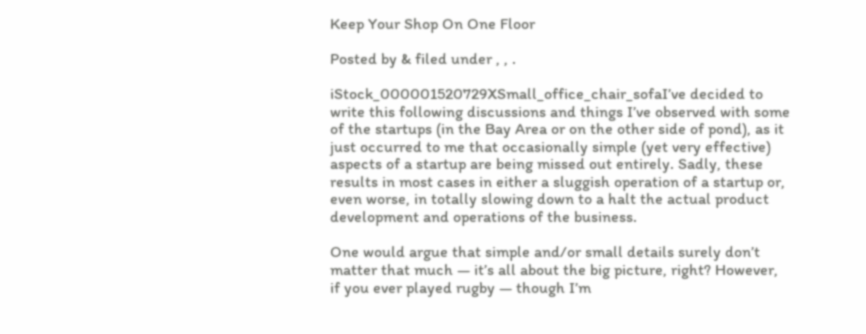Keep Your Shop On One Floor

Posted by & filed under , , .

iStock_000001520729XSmall_office_chair_sofaI’ve decided to write this following discussions and things I’ve observed with some of the startups (in the Bay Area or on the other side of pond), as it just occurred to me that occasionally simple (yet very effective) aspects of a startup are being missed out entirely. Sadly, these results in most cases in either a sluggish operation of a startup or, even worse, in totally slowing down to a halt the actual product development and operations of the business.

One would argue that simple and/or small details surely don’t matter that much — it’s all about the big picture, right? However, if you ever played rugby — though I’m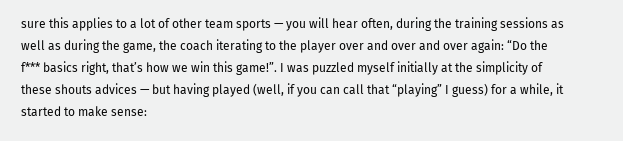sure this applies to a lot of other team sports — you will hear often, during the training sessions as well as during the game, the coach iterating to the player over and over and over again: “Do the f*** basics right, that’s how we win this game!”. I was puzzled myself initially at the simplicity of these shouts advices — but having played (well, if you can call that “playing” I guess) for a while, it started to make sense: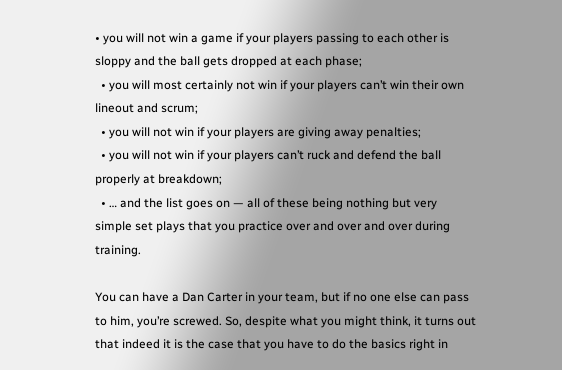• you will not win a game if your players passing to each other is sloppy and the ball gets dropped at each phase;
  • you will most certainly not win if your players can’t win their own lineout and scrum;
  • you will not win if your players are giving away penalties;
  • you will not win if your players can’t ruck and defend the ball properly at breakdown;
  • … and the list goes on — all of these being nothing but very simple set plays that you practice over and over and over during training.

You can have a Dan Carter in your team, but if no one else can pass to him, you’re screwed. So, despite what you might think, it turns out that indeed it is the case that you have to do the basics right in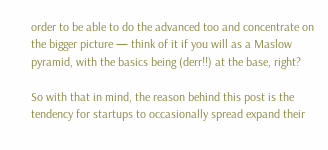order to be able to do the advanced too and concentrate on the bigger picture — think of it if you will as a Maslow pyramid, with the basics being (derr!!) at the base, right?

So with that in mind, the reason behind this post is the tendency for startups to occasionally spread expand their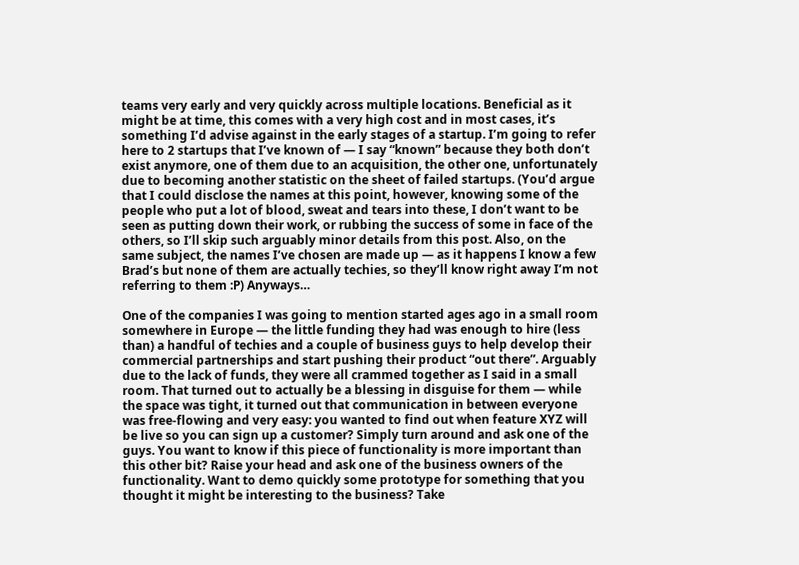teams very early and very quickly across multiple locations. Beneficial as it might be at time, this comes with a very high cost and in most cases, it’s something I’d advise against in the early stages of a startup. I’m going to refer here to 2 startups that I’ve known of — I say “known” because they both don’t exist anymore, one of them due to an acquisition, the other one, unfortunately due to becoming another statistic on the sheet of failed startups. (You’d argue that I could disclose the names at this point, however, knowing some of the people who put a lot of blood, sweat and tears into these, I don’t want to be seen as putting down their work, or rubbing the success of some in face of the others, so I’ll skip such arguably minor details from this post. Also, on the same subject, the names I’ve chosen are made up — as it happens I know a few Brad’s but none of them are actually techies, so they’ll know right away I’m not referring to them :P) Anyways…

One of the companies I was going to mention started ages ago in a small room somewhere in Europe — the little funding they had was enough to hire (less than) a handful of techies and a couple of business guys to help develop their commercial partnerships and start pushing their product “out there”. Arguably due to the lack of funds, they were all crammed together as I said in a small room. That turned out to actually be a blessing in disguise for them — while the space was tight, it turned out that communication in between everyone was free-flowing and very easy: you wanted to find out when feature XYZ will be live so you can sign up a customer? Simply turn around and ask one of the guys. You want to know if this piece of functionality is more important than this other bit? Raise your head and ask one of the business owners of the functionality. Want to demo quickly some prototype for something that you thought it might be interesting to the business? Take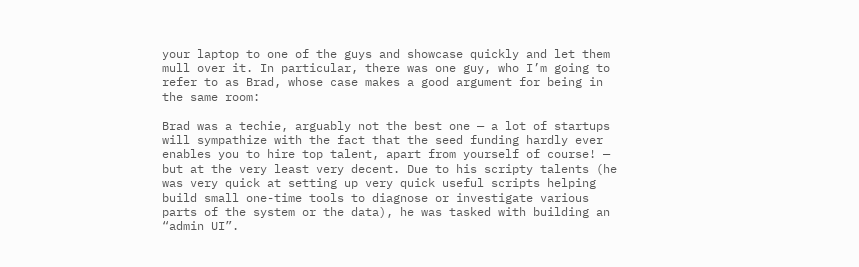your laptop to one of the guys and showcase quickly and let them mull over it. In particular, there was one guy, who I’m going to refer to as Brad, whose case makes a good argument for being in the same room:

Brad was a techie, arguably not the best one — a lot of startups will sympathize with the fact that the seed funding hardly ever enables you to hire top talent, apart from yourself of course! — but at the very least very decent. Due to his scripty talents (he was very quick at setting up very quick useful scripts helping build small one-time tools to diagnose or investigate various parts of the system or the data), he was tasked with building an “admin UI”.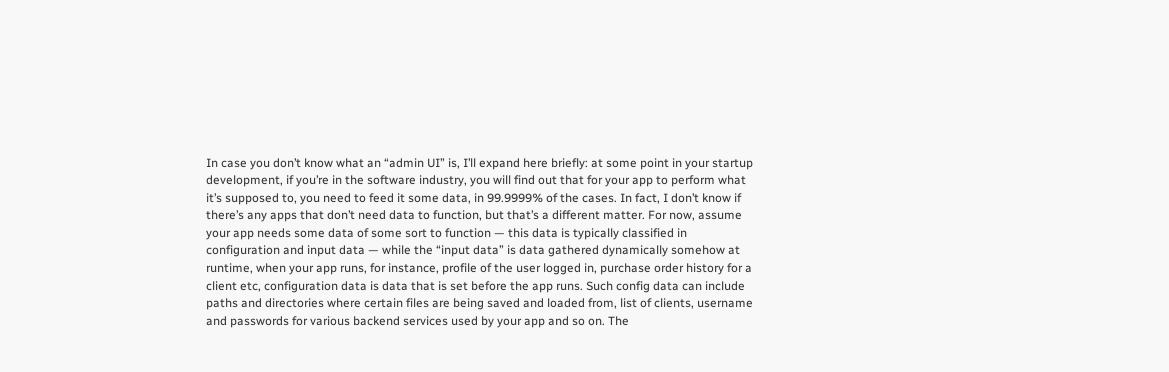In case you don’t know what an “admin UI” is, I’ll expand here briefly: at some point in your startup development, if you’re in the software industry, you will find out that for your app to perform what it’s supposed to, you need to feed it some data, in 99.9999% of the cases. In fact, I don’t know if there’s any apps that don’t need data to function, but that’s a different matter. For now, assume your app needs some data of some sort to function — this data is typically classified in configuration and input data — while the “input data” is data gathered dynamically somehow at runtime, when your app runs, for instance, profile of the user logged in, purchase order history for a client etc, configuration data is data that is set before the app runs. Such config data can include paths and directories where certain files are being saved and loaded from, list of clients, username and passwords for various backend services used by your app and so on. The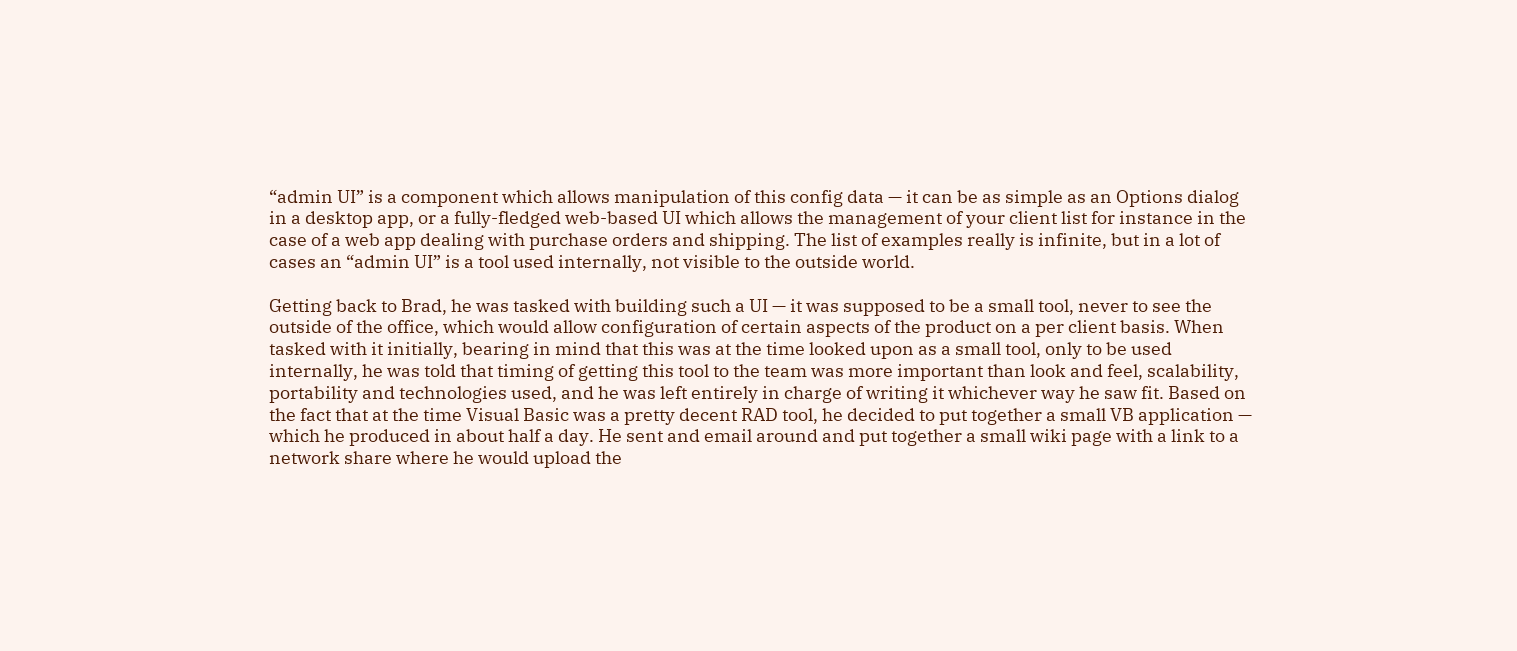“admin UI” is a component which allows manipulation of this config data — it can be as simple as an Options dialog in a desktop app, or a fully-fledged web-based UI which allows the management of your client list for instance in the case of a web app dealing with purchase orders and shipping. The list of examples really is infinite, but in a lot of cases an “admin UI” is a tool used internally, not visible to the outside world.

Getting back to Brad, he was tasked with building such a UI — it was supposed to be a small tool, never to see the outside of the office, which would allow configuration of certain aspects of the product on a per client basis. When tasked with it initially, bearing in mind that this was at the time looked upon as a small tool, only to be used internally, he was told that timing of getting this tool to the team was more important than look and feel, scalability, portability and technologies used, and he was left entirely in charge of writing it whichever way he saw fit. Based on the fact that at the time Visual Basic was a pretty decent RAD tool, he decided to put together a small VB application — which he produced in about half a day. He sent and email around and put together a small wiki page with a link to a network share where he would upload the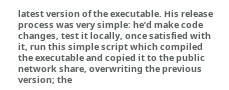latest version of the executable. His release process was very simple: he’d make code changes, test it locally, once satisfied with it, run this simple script which compiled the executable and copied it to the public network share, overwriting the previous version; the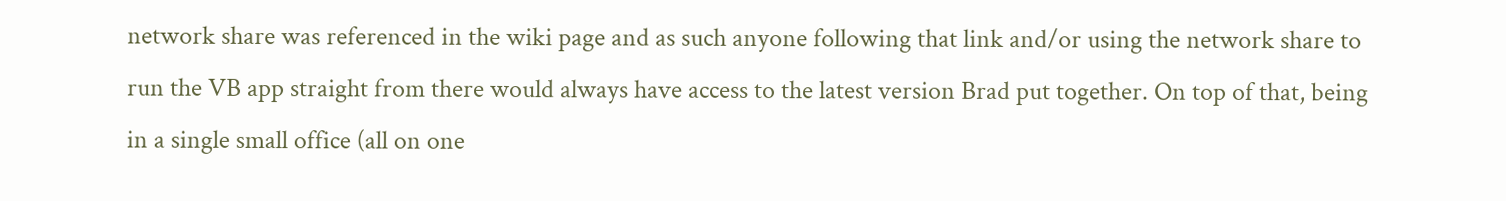network share was referenced in the wiki page and as such anyone following that link and/or using the network share to run the VB app straight from there would always have access to the latest version Brad put together. On top of that, being in a single small office (all on one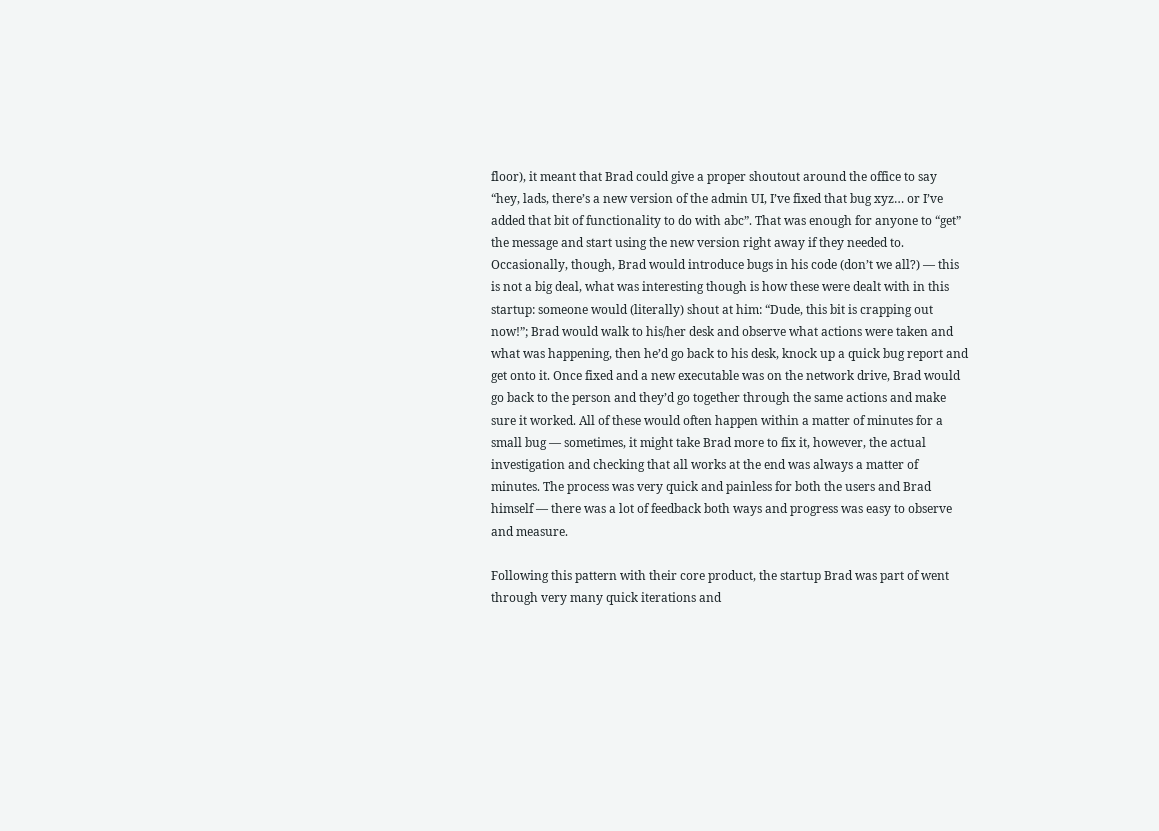floor), it meant that Brad could give a proper shoutout around the office to say “hey, lads, there’s a new version of the admin UI, I’ve fixed that bug xyz… or I’ve added that bit of functionality to do with abc”. That was enough for anyone to “get” the message and start using the new version right away if they needed to. Occasionally, though, Brad would introduce bugs in his code (don’t we all?) — this is not a big deal, what was interesting though is how these were dealt with in this startup: someone would (literally) shout at him: “Dude, this bit is crapping out now!”; Brad would walk to his/her desk and observe what actions were taken and what was happening, then he’d go back to his desk, knock up a quick bug report and get onto it. Once fixed and a new executable was on the network drive, Brad would go back to the person and they’d go together through the same actions and make sure it worked. All of these would often happen within a matter of minutes for a small bug — sometimes, it might take Brad more to fix it, however, the actual investigation and checking that all works at the end was always a matter of minutes. The process was very quick and painless for both the users and Brad himself — there was a lot of feedback both ways and progress was easy to observe and measure.

Following this pattern with their core product, the startup Brad was part of went through very many quick iterations and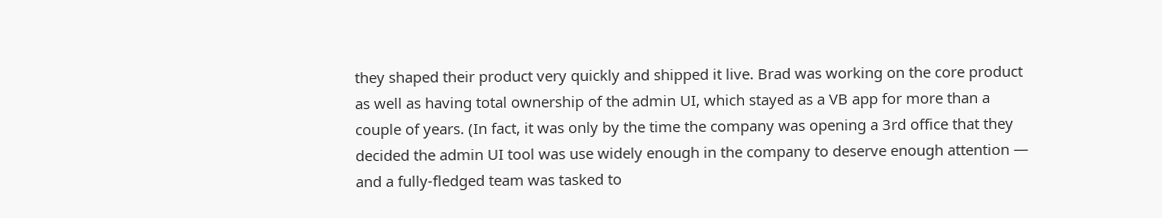they shaped their product very quickly and shipped it live. Brad was working on the core product as well as having total ownership of the admin UI, which stayed as a VB app for more than a couple of years. (In fact, it was only by the time the company was opening a 3rd office that they decided the admin UI tool was use widely enough in the company to deserve enough attention — and a fully-fledged team was tasked to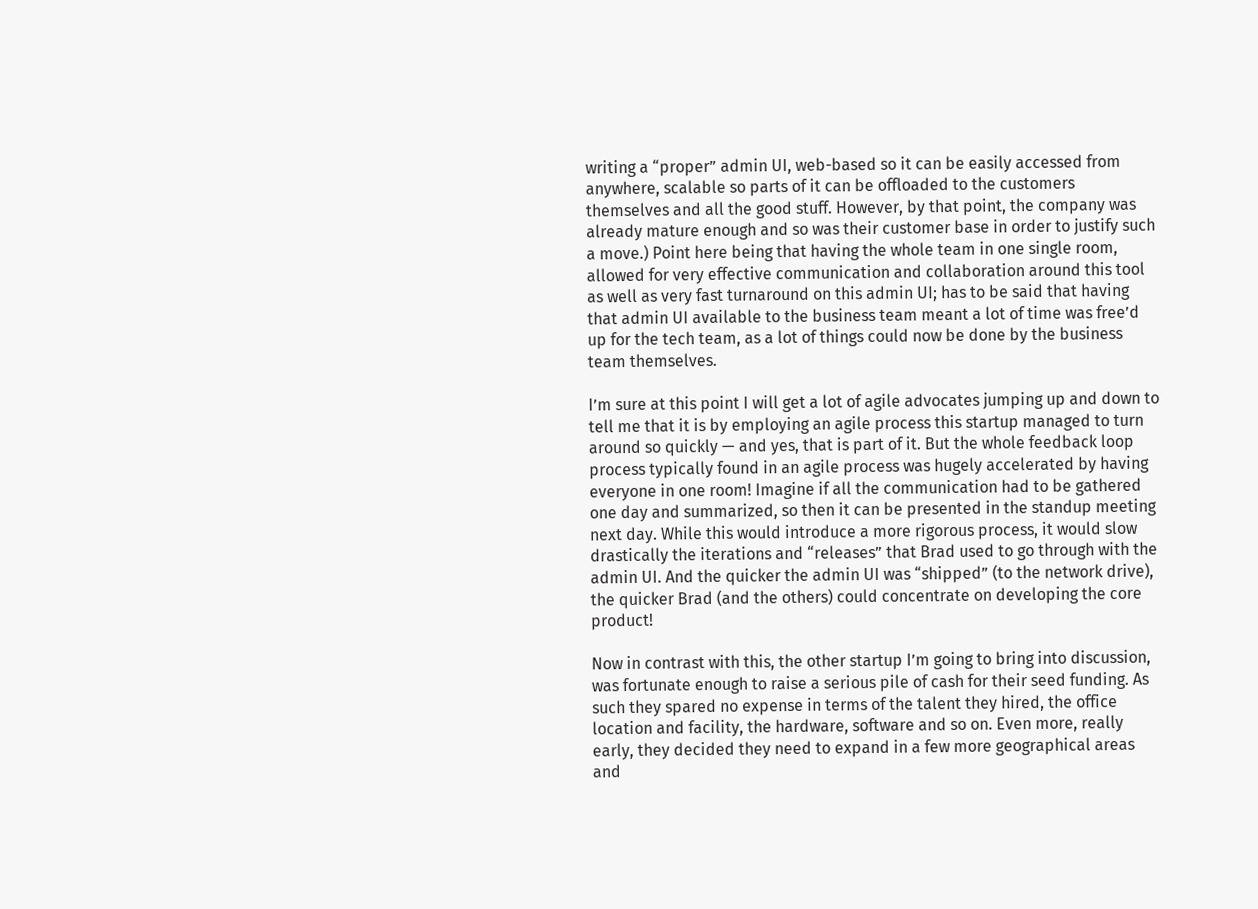writing a “proper” admin UI, web-based so it can be easily accessed from anywhere, scalable so parts of it can be offloaded to the customers themselves and all the good stuff. However, by that point, the company was already mature enough and so was their customer base in order to justify such a move.) Point here being that having the whole team in one single room, allowed for very effective communication and collaboration around this tool as well as very fast turnaround on this admin UI; has to be said that having that admin UI available to the business team meant a lot of time was free’d up for the tech team, as a lot of things could now be done by the business team themselves.

I’m sure at this point I will get a lot of agile advocates jumping up and down to tell me that it is by employing an agile process this startup managed to turn around so quickly — and yes, that is part of it. But the whole feedback loop process typically found in an agile process was hugely accelerated by having everyone in one room! Imagine if all the communication had to be gathered one day and summarized, so then it can be presented in the standup meeting next day. While this would introduce a more rigorous process, it would slow drastically the iterations and “releases” that Brad used to go through with the admin UI. And the quicker the admin UI was “shipped” (to the network drive), the quicker Brad (and the others) could concentrate on developing the core product!

Now in contrast with this, the other startup I’m going to bring into discussion, was fortunate enough to raise a serious pile of cash for their seed funding. As such they spared no expense in terms of the talent they hired, the office location and facility, the hardware, software and so on. Even more, really early, they decided they need to expand in a few more geographical areas and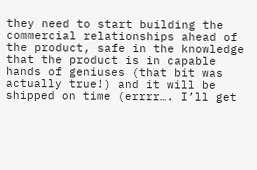they need to start building the commercial relationships ahead of the product, safe in the knowledge that the product is in capable hands of geniuses (that bit was actually true!) and it will be shipped on time (errrr…. I’ll get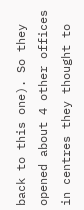back to this one). So they opened about 4 other offices in centres they thought to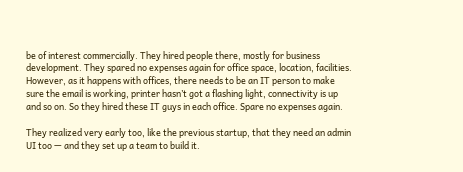be of interest commercially. They hired people there, mostly for business development. They spared no expenses again for office space, location, facilities. However, as it happens with offices, there needs to be an IT person to make sure the email is working, printer hasn’t got a flashing light, connectivity is up and so on. So they hired these IT guys in each office. Spare no expenses again.

They realized very early too, like the previous startup, that they need an admin UI too — and they set up a team to build it.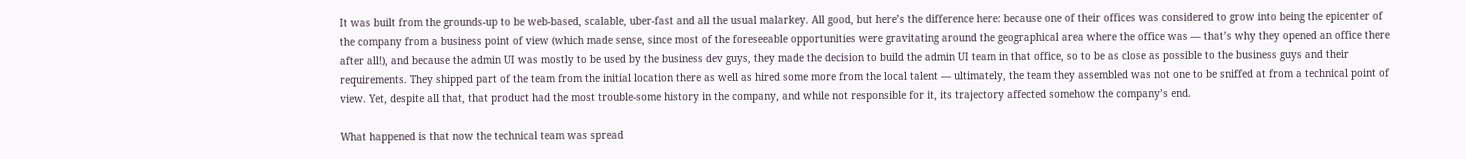It was built from the grounds-up to be web-based, scalable, uber-fast and all the usual malarkey. All good, but here’s the difference here: because one of their offices was considered to grow into being the epicenter of the company from a business point of view (which made sense, since most of the foreseeable opportunities were gravitating around the geographical area where the office was — that’s why they opened an office there after all!), and because the admin UI was mostly to be used by the business dev guys, they made the decision to build the admin UI team in that office, so to be as close as possible to the business guys and their requirements. They shipped part of the team from the initial location there as well as hired some more from the local talent — ultimately, the team they assembled was not one to be sniffed at from a technical point of view. Yet, despite all that, that product had the most trouble-some history in the company, and while not responsible for it, its trajectory affected somehow the company’s end.

What happened is that now the technical team was spread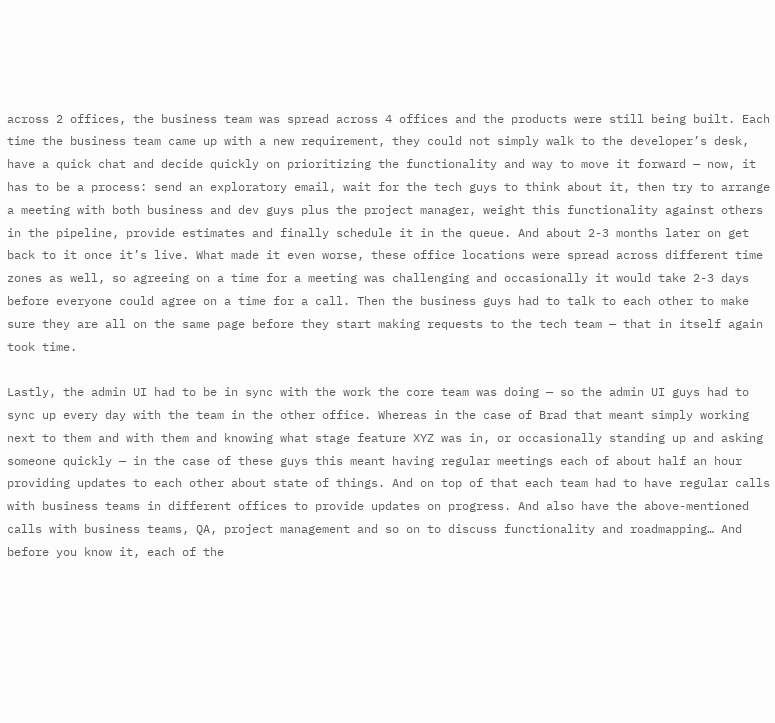across 2 offices, the business team was spread across 4 offices and the products were still being built. Each time the business team came up with a new requirement, they could not simply walk to the developer’s desk, have a quick chat and decide quickly on prioritizing the functionality and way to move it forward — now, it has to be a process: send an exploratory email, wait for the tech guys to think about it, then try to arrange a meeting with both business and dev guys plus the project manager, weight this functionality against others in the pipeline, provide estimates and finally schedule it in the queue. And about 2-3 months later on get back to it once it’s live. What made it even worse, these office locations were spread across different time zones as well, so agreeing on a time for a meeting was challenging and occasionally it would take 2-3 days before everyone could agree on a time for a call. Then the business guys had to talk to each other to make sure they are all on the same page before they start making requests to the tech team — that in itself again took time.

Lastly, the admin UI had to be in sync with the work the core team was doing — so the admin UI guys had to sync up every day with the team in the other office. Whereas in the case of Brad that meant simply working next to them and with them and knowing what stage feature XYZ was in, or occasionally standing up and asking someone quickly — in the case of these guys this meant having regular meetings each of about half an hour providing updates to each other about state of things. And on top of that each team had to have regular calls with business teams in different offices to provide updates on progress. And also have the above-mentioned calls with business teams, QA, project management and so on to discuss functionality and roadmapping… And before you know it, each of the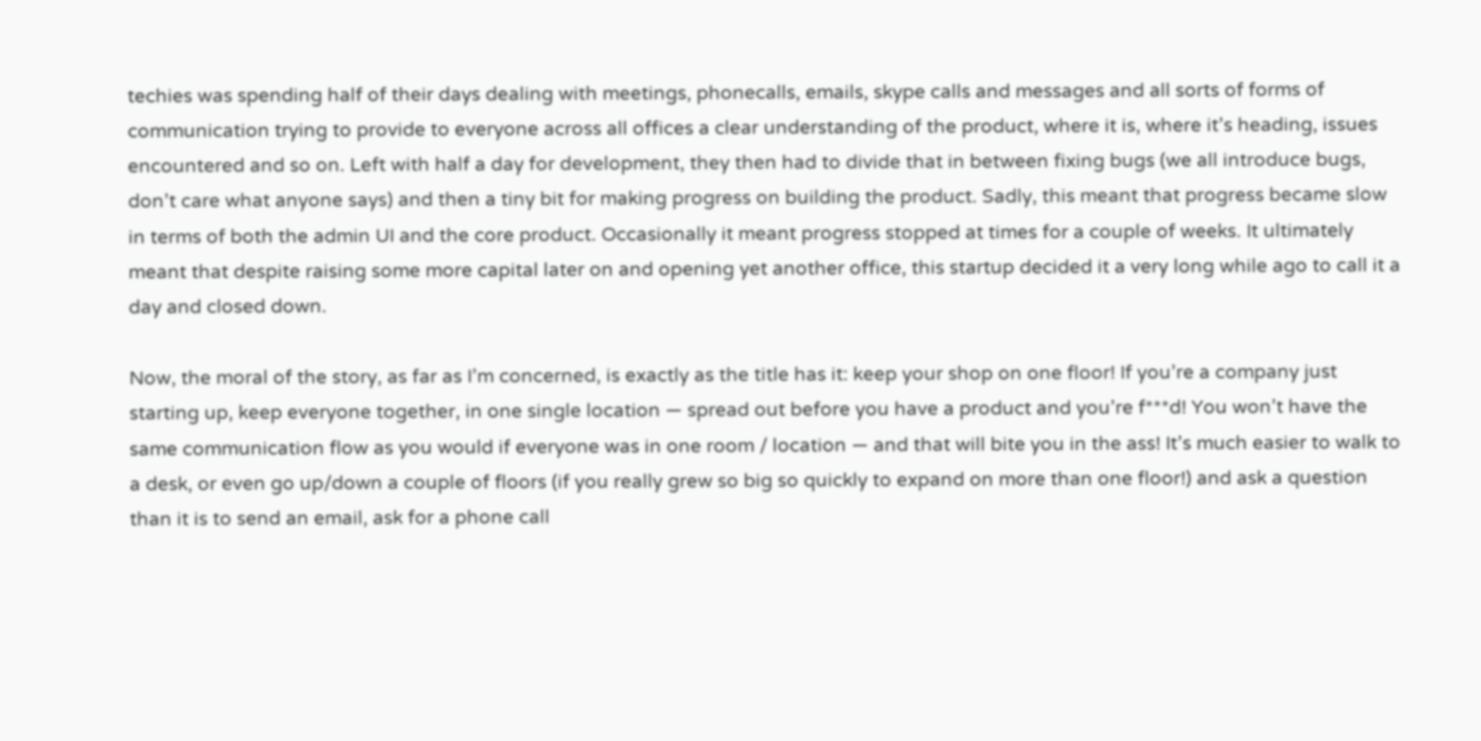techies was spending half of their days dealing with meetings, phonecalls, emails, skype calls and messages and all sorts of forms of communication trying to provide to everyone across all offices a clear understanding of the product, where it is, where it’s heading, issues encountered and so on. Left with half a day for development, they then had to divide that in between fixing bugs (we all introduce bugs, don’t care what anyone says) and then a tiny bit for making progress on building the product. Sadly, this meant that progress became slow in terms of both the admin UI and the core product. Occasionally it meant progress stopped at times for a couple of weeks. It ultimately meant that despite raising some more capital later on and opening yet another office, this startup decided it a very long while ago to call it a day and closed down.

Now, the moral of the story, as far as I’m concerned, is exactly as the title has it: keep your shop on one floor! If you’re a company just starting up, keep everyone together, in one single location — spread out before you have a product and you’re f***d! You won’t have the same communication flow as you would if everyone was in one room / location — and that will bite you in the ass! It’s much easier to walk to a desk, or even go up/down a couple of floors (if you really grew so big so quickly to expand on more than one floor!) and ask a question than it is to send an email, ask for a phone call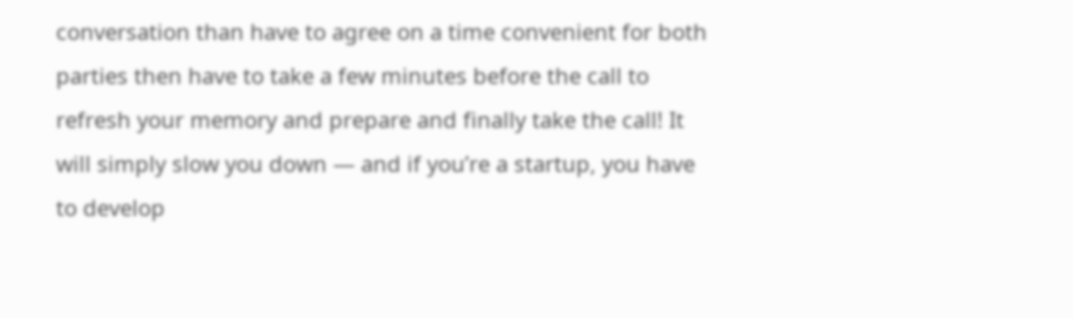conversation than have to agree on a time convenient for both parties then have to take a few minutes before the call to refresh your memory and prepare and finally take the call! It will simply slow you down — and if you’re a startup, you have to develop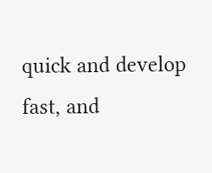quick and develop fast, and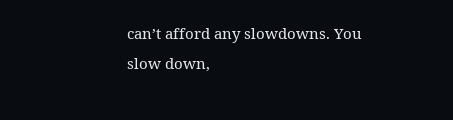can’t afford any slowdowns. You slow down,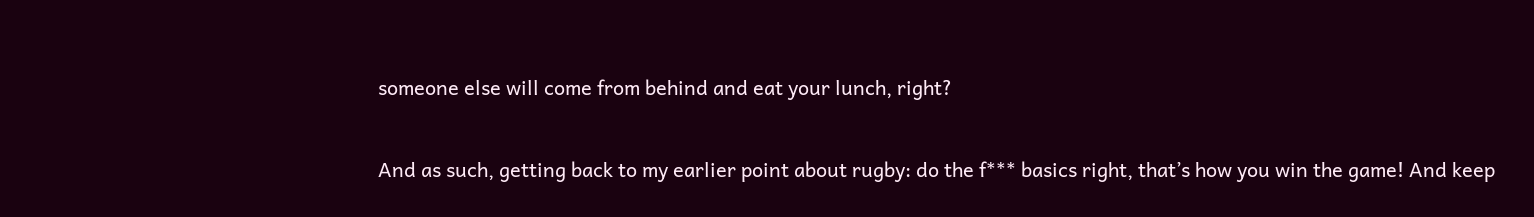someone else will come from behind and eat your lunch, right?

And as such, getting back to my earlier point about rugby: do the f*** basics right, that’s how you win the game! And keep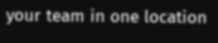your team in one location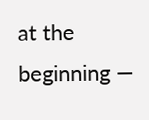at the beginning —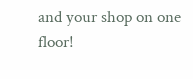and your shop on one floor!